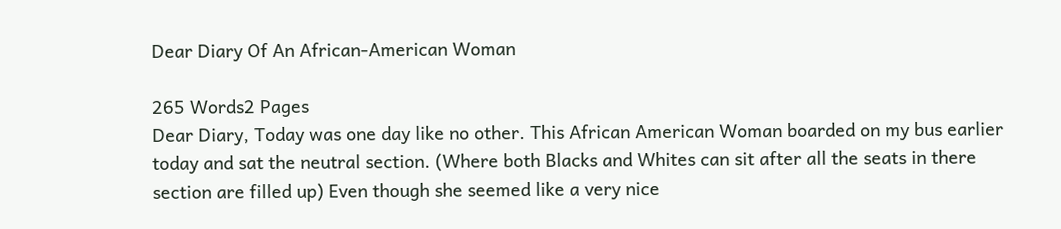Dear Diary Of An African-American Woman

265 Words2 Pages
Dear Diary, Today was one day like no other. This African American Woman boarded on my bus earlier today and sat the neutral section. (Where both Blacks and Whites can sit after all the seats in there section are filled up) Even though she seemed like a very nice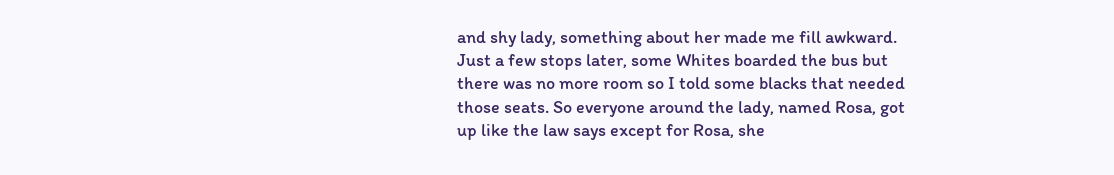and shy lady, something about her made me fill awkward. Just a few stops later, some Whites boarded the bus but there was no more room so I told some blacks that needed those seats. So everyone around the lady, named Rosa, got up like the law says except for Rosa, she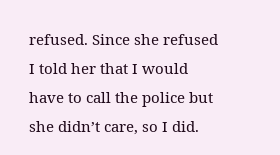refused. Since she refused I told her that I would have to call the police but she didn’t care, so I did.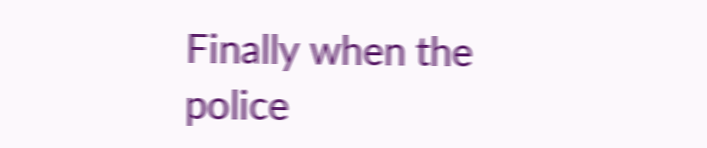Finally when the police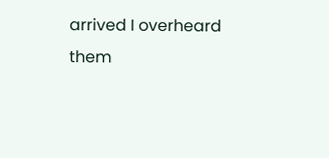arrived I overheard them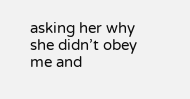asking her why she didn’t obey me and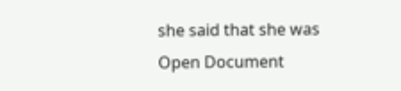she said that she was
Open Document